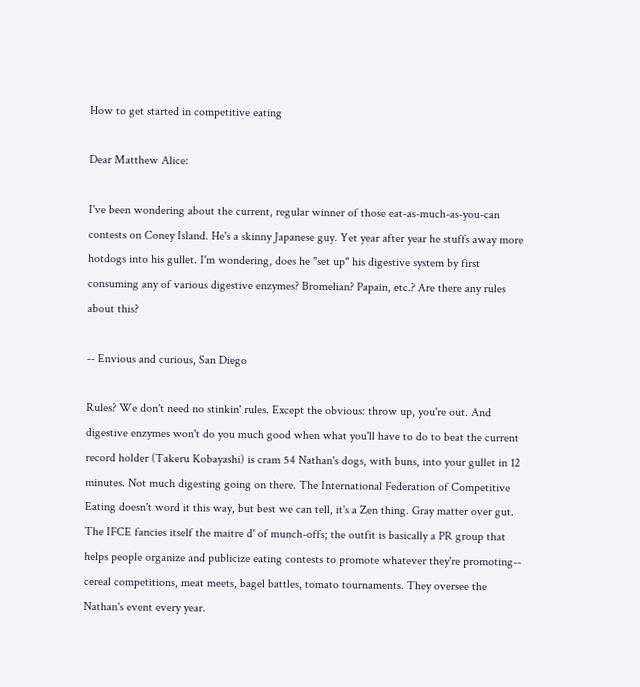How to get started in competitive eating

Dear Matthew Alice:

I've been wondering about the current, regular winner of those eat-as-much-as-you-can contests on Coney Island. He's a skinny Japanese guy. Yet year after year he stuffs away more hotdogs into his gullet. I'm wondering, does he "set up" his digestive system by first consuming any of various digestive enzymes? Bromelian? Papain, etc.? Are there any rules about this?

-- Envious and curious, San Diego

Rules? We don't need no stinkin' rules. Except the obvious: throw up, you're out. And digestive enzymes won't do you much good when what you'll have to do to beat the current record holder (Takeru Kobayashi) is cram 54 Nathan's dogs, with buns, into your gullet in 12 minutes. Not much digesting going on there. The International Federation of Competitive Eating doesn't word it this way, but best we can tell, it's a Zen thing. Gray matter over gut. The IFCE fancies itself the maitre d' of munch-offs; the outfit is basically a PR group that helps people organize and publicize eating contests to promote whatever they're promoting-- cereal competitions, meat meets, bagel battles, tomato tournaments. They oversee the Nathan's event every year.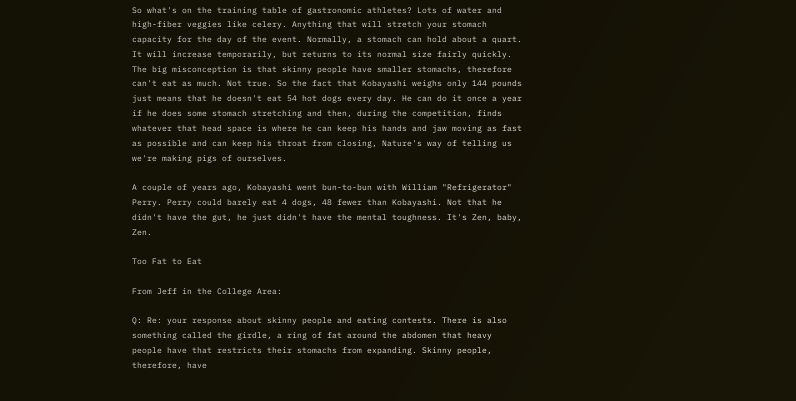So what's on the training table of gastronomic athletes? Lots of water and high-fiber veggies like celery. Anything that will stretch your stomach capacity for the day of the event. Normally, a stomach can hold about a quart. It will increase temporarily, but returns to its normal size fairly quickly. The big misconception is that skinny people have smaller stomachs, therefore can't eat as much. Not true. So the fact that Kobayashi weighs only 144 pounds just means that he doesn't eat 54 hot dogs every day. He can do it once a year if he does some stomach stretching and then, during the competition, finds whatever that head space is where he can keep his hands and jaw moving as fast as possible and can keep his throat from closing, Nature's way of telling us we're making pigs of ourselves.

A couple of years ago, Kobayashi went bun-to-bun with William "Refrigerator" Perry. Perry could barely eat 4 dogs, 48 fewer than Kobayashi. Not that he didn't have the gut, he just didn't have the mental toughness. It's Zen, baby, Zen.

Too Fat to Eat

From Jeff in the College Area:

Q: Re: your response about skinny people and eating contests. There is also something called the girdle, a ring of fat around the abdomen that heavy people have that restricts their stomachs from expanding. Skinny people, therefore, have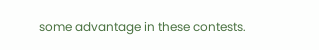some advantage in these contests.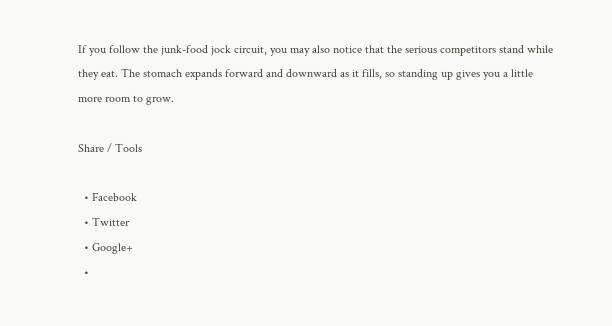If you follow the junk-food jock circuit, you may also notice that the serious competitors stand while they eat. The stomach expands forward and downward as it fills, so standing up gives you a little more room to grow.

Share / Tools

  • Facebook
  • Twitter
  • Google+
  •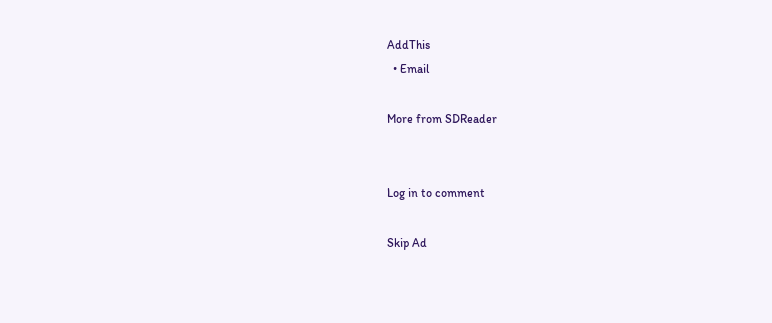AddThis
  • Email

More from SDReader


Log in to comment

Skip Ad